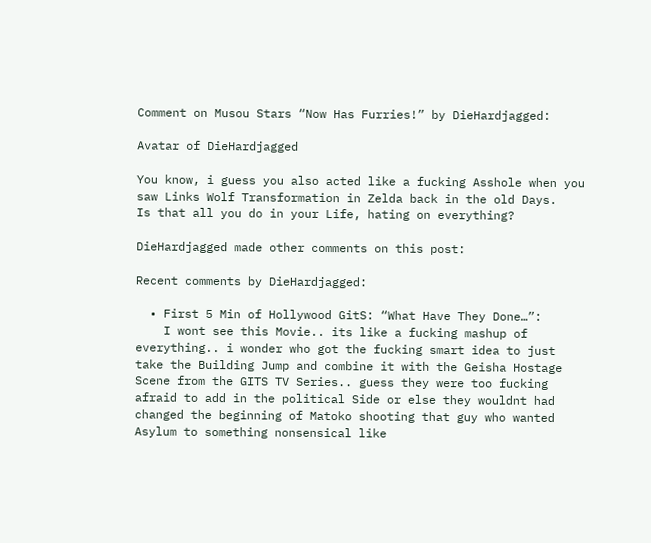Comment on Musou Stars “Now Has Furries!” by DieHardjagged:

Avatar of DieHardjagged

You know, i guess you also acted like a fucking Asshole when you saw Links Wolf Transformation in Zelda back in the old Days.
Is that all you do in your Life, hating on everything?

DieHardjagged made other comments on this post:

Recent comments by DieHardjagged:

  • First 5 Min of Hollywood GitS: “What Have They Done…”:
    I wont see this Movie.. its like a fucking mashup of everything.. i wonder who got the fucking smart idea to just take the Building Jump and combine it with the Geisha Hostage Scene from the GITS TV Series.. guess they were too fucking afraid to add in the political Side or else they wouldnt had changed the beginning of Matoko shooting that guy who wanted Asylum to something nonsensical like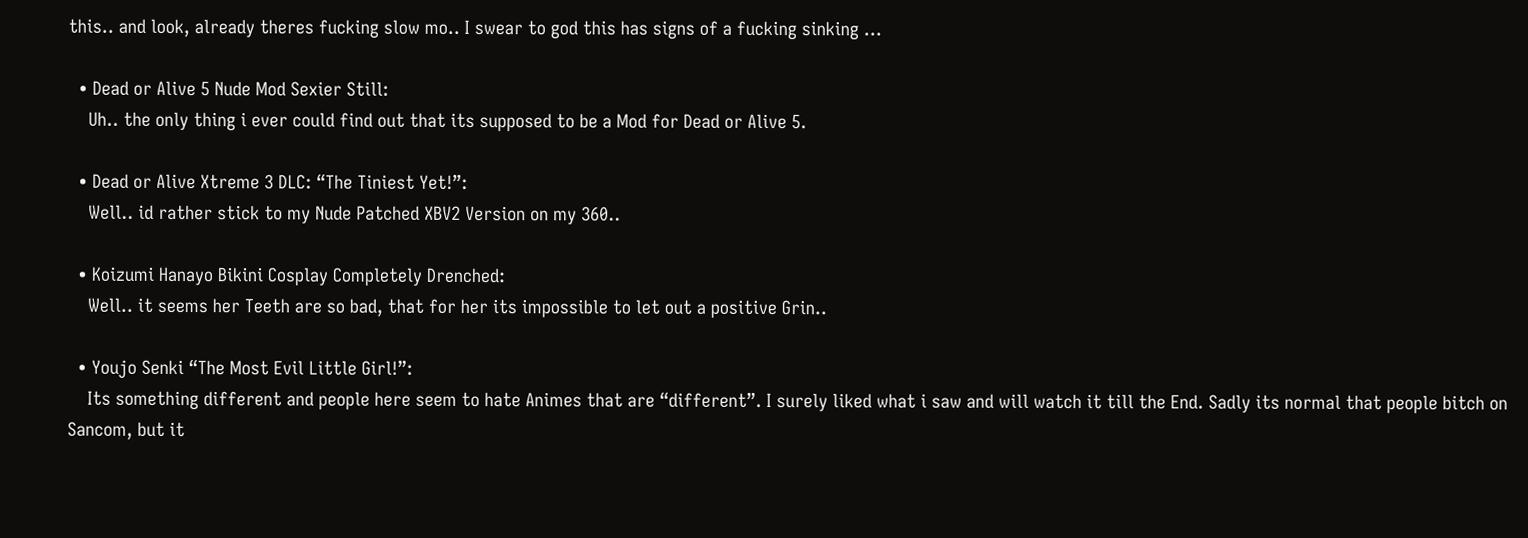this.. and look, already theres fucking slow mo.. I swear to god this has signs of a fucking sinking …

  • Dead or Alive 5 Nude Mod Sexier Still:
    Uh.. the only thing i ever could find out that its supposed to be a Mod for Dead or Alive 5.

  • Dead or Alive Xtreme 3 DLC: “The Tiniest Yet!”:
    Well.. id rather stick to my Nude Patched XBV2 Version on my 360..

  • Koizumi Hanayo Bikini Cosplay Completely Drenched:
    Well.. it seems her Teeth are so bad, that for her its impossible to let out a positive Grin..

  • Youjo Senki “The Most Evil Little Girl!”:
    Its something different and people here seem to hate Animes that are “different”. I surely liked what i saw and will watch it till the End. Sadly its normal that people bitch on Sancom, but it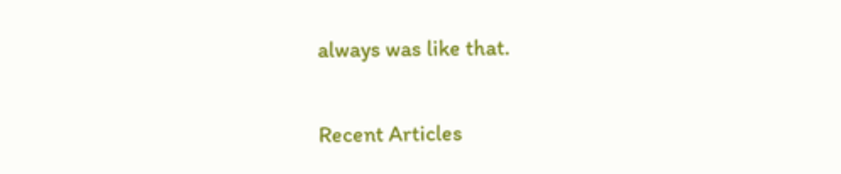always was like that.


Recent Articles